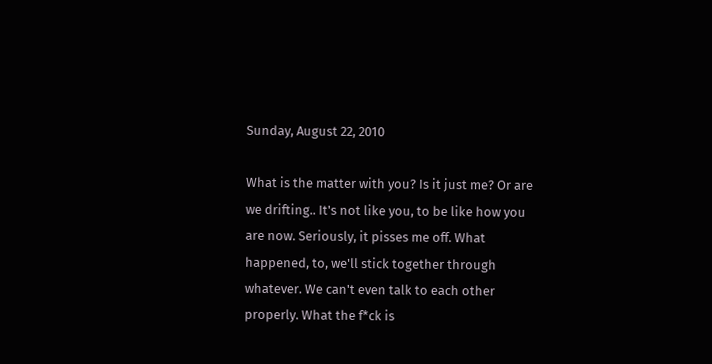Sunday, August 22, 2010

What is the matter with you? Is it just me? Or are we drifting.. It's not like you, to be like how you are now. Seriously, it pisses me off. What happened, to, we'll stick together through whatever. We can't even talk to each other properly. What the f*ck is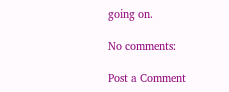going on.

No comments:

Post a Comment